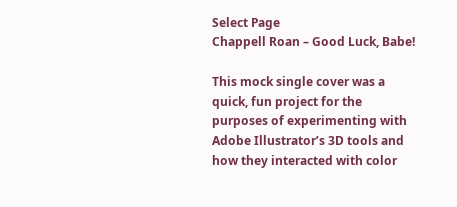Select Page
Chappell Roan – Good Luck, Babe!

This mock single cover was a quick, fun project for the purposes of experimenting with Adobe Illustrator’s 3D tools and how they interacted with color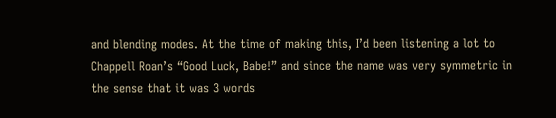and blending modes. At the time of making this, I’d been listening a lot to Chappell Roan’s “Good Luck, Babe!” and since the name was very symmetric in the sense that it was 3 words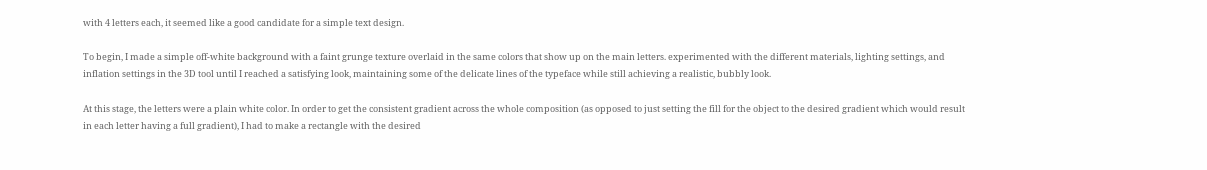with 4 letters each, it seemed like a good candidate for a simple text design.

To begin, I made a simple off-white background with a faint grunge texture overlaid in the same colors that show up on the main letters. experimented with the different materials, lighting settings, and inflation settings in the 3D tool until I reached a satisfying look, maintaining some of the delicate lines of the typeface while still achieving a realistic, bubbly look.

At this stage, the letters were a plain white color. In order to get the consistent gradient across the whole composition (as opposed to just setting the fill for the object to the desired gradient which would result in each letter having a full gradient), I had to make a rectangle with the desired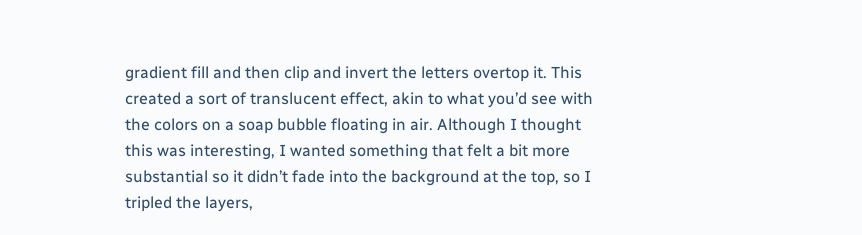gradient fill and then clip and invert the letters overtop it. This created a sort of translucent effect, akin to what you’d see with the colors on a soap bubble floating in air. Although I thought this was interesting, I wanted something that felt a bit more substantial so it didn’t fade into the background at the top, so I tripled the layers,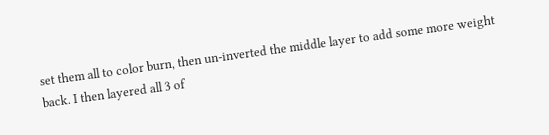set them all to color burn, then un-inverted the middle layer to add some more weight back. I then layered all 3 of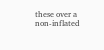these over a non-inflated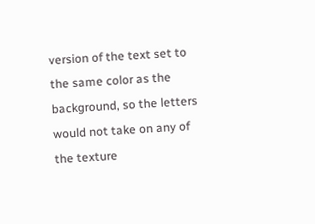version of the text set to the same color as the background, so the letters would not take on any of the texture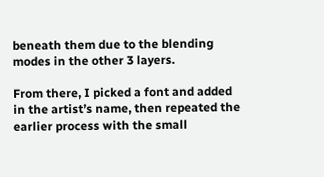beneath them due to the blending modes in the other 3 layers.

From there, I picked a font and added in the artist’s name, then repeated the earlier process with the small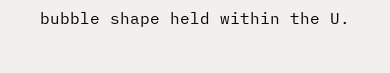bubble shape held within the U.